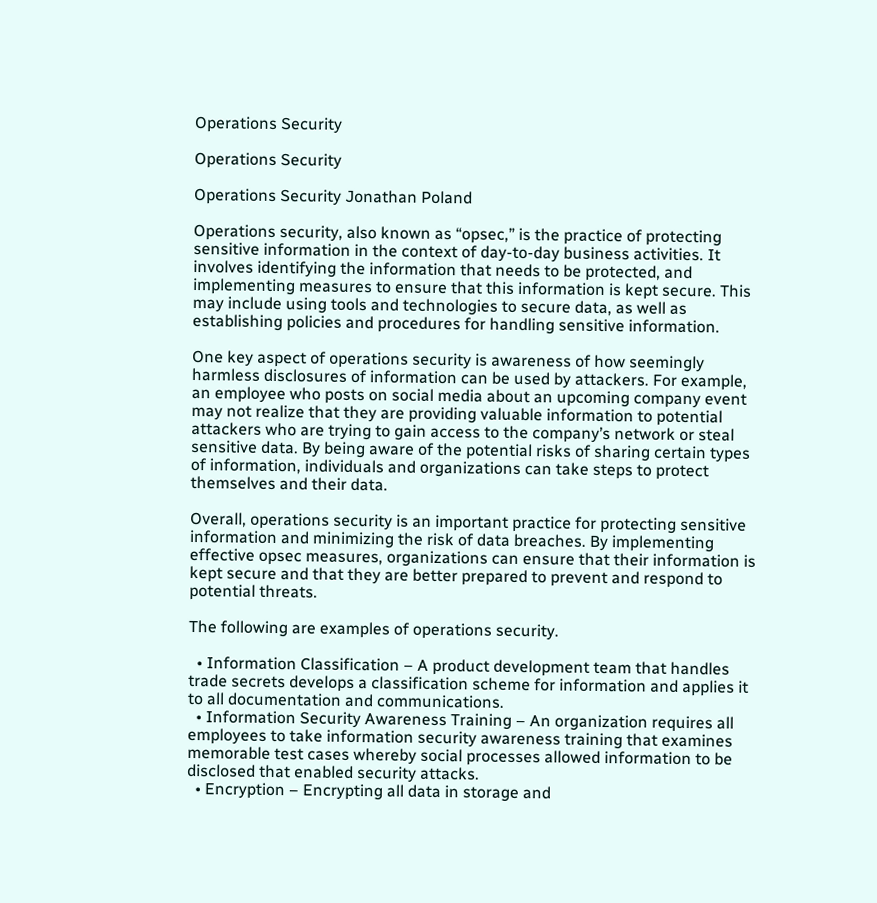Operations Security

Operations Security

Operations Security Jonathan Poland

Operations security, also known as “opsec,” is the practice of protecting sensitive information in the context of day-to-day business activities. It involves identifying the information that needs to be protected, and implementing measures to ensure that this information is kept secure. This may include using tools and technologies to secure data, as well as establishing policies and procedures for handling sensitive information.

One key aspect of operations security is awareness of how seemingly harmless disclosures of information can be used by attackers. For example, an employee who posts on social media about an upcoming company event may not realize that they are providing valuable information to potential attackers who are trying to gain access to the company’s network or steal sensitive data. By being aware of the potential risks of sharing certain types of information, individuals and organizations can take steps to protect themselves and their data.

Overall, operations security is an important practice for protecting sensitive information and minimizing the risk of data breaches. By implementing effective opsec measures, organizations can ensure that their information is kept secure and that they are better prepared to prevent and respond to potential threats.

The following are examples of operations security.

  • Information Classification – A product development team that handles trade secrets develops a classification scheme for information and applies it to all documentation and communications.
  • Information Security Awareness Training – An organization requires all employees to take information security awareness training that examines memorable test cases whereby social processes allowed information to be disclosed that enabled security attacks.
  • Encryption – Encrypting all data in storage and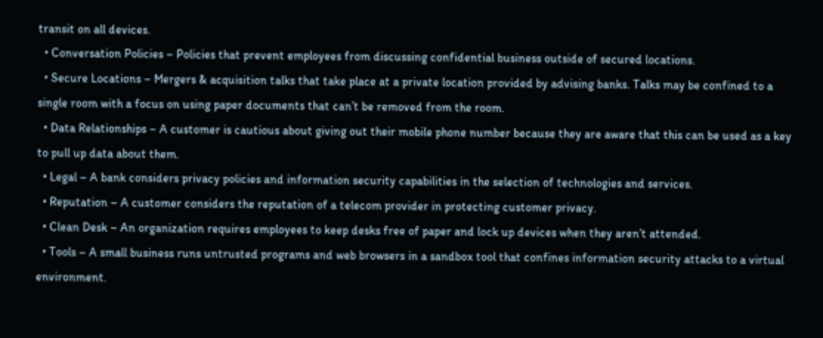transit on all devices.
  • Conversation Policies – Policies that prevent employees from discussing confidential business outside of secured locations.
  • Secure Locations – Mergers & acquisition talks that take place at a private location provided by advising banks. Talks may be confined to a single room with a focus on using paper documents that can’t be removed from the room.
  • Data Relationships – A customer is cautious about giving out their mobile phone number because they are aware that this can be used as a key to pull up data about them.
  • Legal – A bank considers privacy policies and information security capabilities in the selection of technologies and services.
  • Reputation – A customer considers the reputation of a telecom provider in protecting customer privacy.
  • Clean Desk – An organization requires employees to keep desks free of paper and lock up devices when they aren’t attended.
  • Tools – A small business runs untrusted programs and web browsers in a sandbox tool that confines information security attacks to a virtual environment.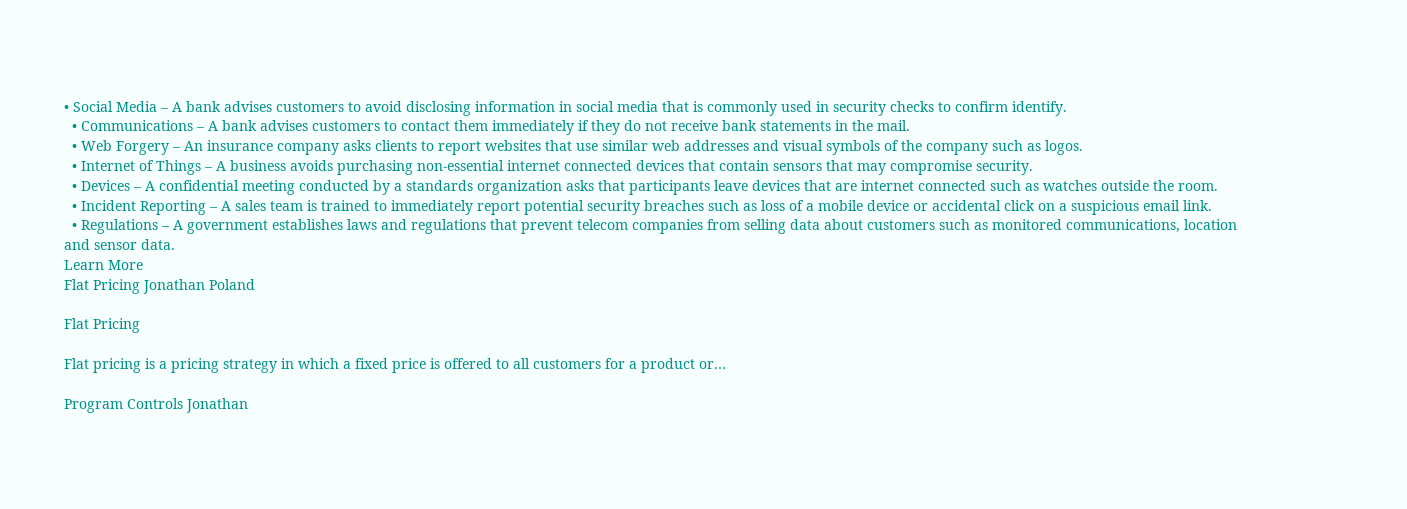• Social Media – A bank advises customers to avoid disclosing information in social media that is commonly used in security checks to confirm identify.
  • Communications – A bank advises customers to contact them immediately if they do not receive bank statements in the mail.
  • Web Forgery – An insurance company asks clients to report websites that use similar web addresses and visual symbols of the company such as logos.
  • Internet of Things – A business avoids purchasing non-essential internet connected devices that contain sensors that may compromise security.
  • Devices – A confidential meeting conducted by a standards organization asks that participants leave devices that are internet connected such as watches outside the room.
  • Incident Reporting – A sales team is trained to immediately report potential security breaches such as loss of a mobile device or accidental click on a suspicious email link.
  • Regulations – A government establishes laws and regulations that prevent telecom companies from selling data about customers such as monitored communications, location and sensor data.
Learn More
Flat Pricing Jonathan Poland

Flat Pricing

Flat pricing is a pricing strategy in which a fixed price is offered to all customers for a product or…

Program Controls Jonathan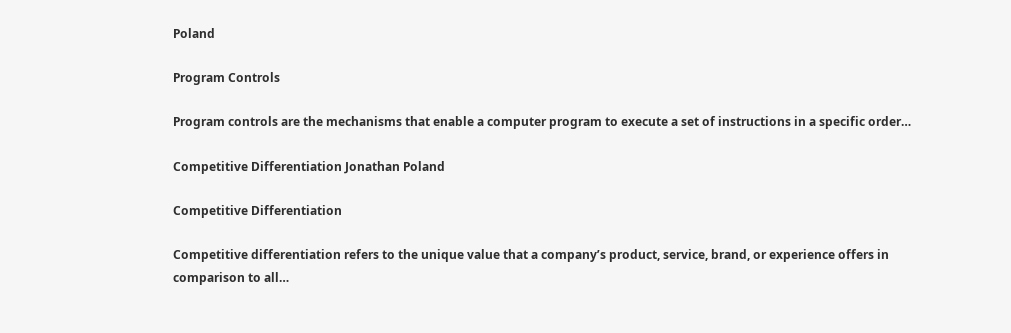Poland

Program Controls

Program controls are the mechanisms that enable a computer program to execute a set of instructions in a specific order…

Competitive Differentiation Jonathan Poland

Competitive Differentiation

Competitive differentiation refers to the unique value that a company’s product, service, brand, or experience offers in comparison to all…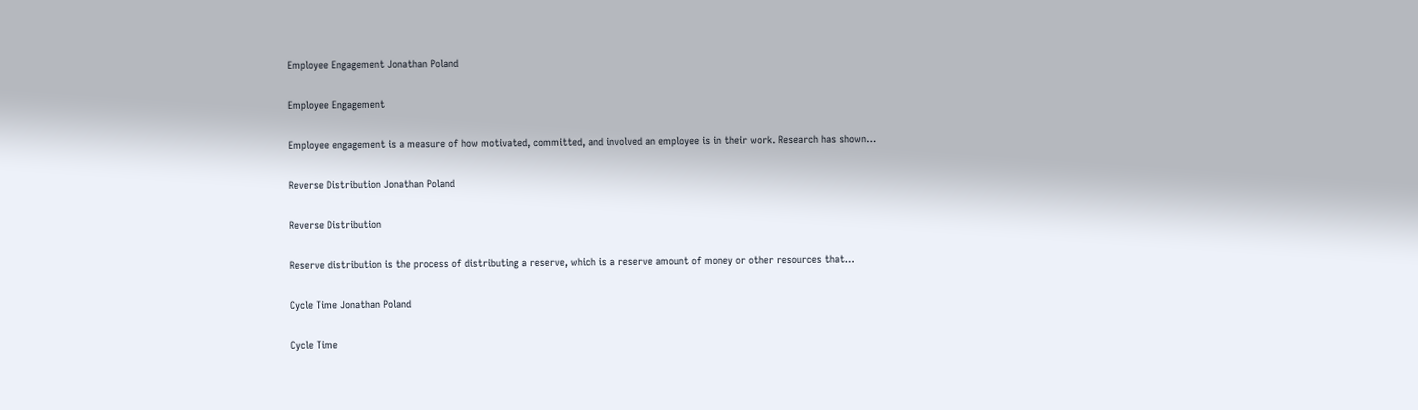Employee Engagement Jonathan Poland

Employee Engagement

Employee engagement is a measure of how motivated, committed, and involved an employee is in their work. Research has shown…

Reverse Distribution Jonathan Poland

Reverse Distribution

Reserve distribution is the process of distributing a reserve, which is a reserve amount of money or other resources that…

Cycle Time Jonathan Poland

Cycle Time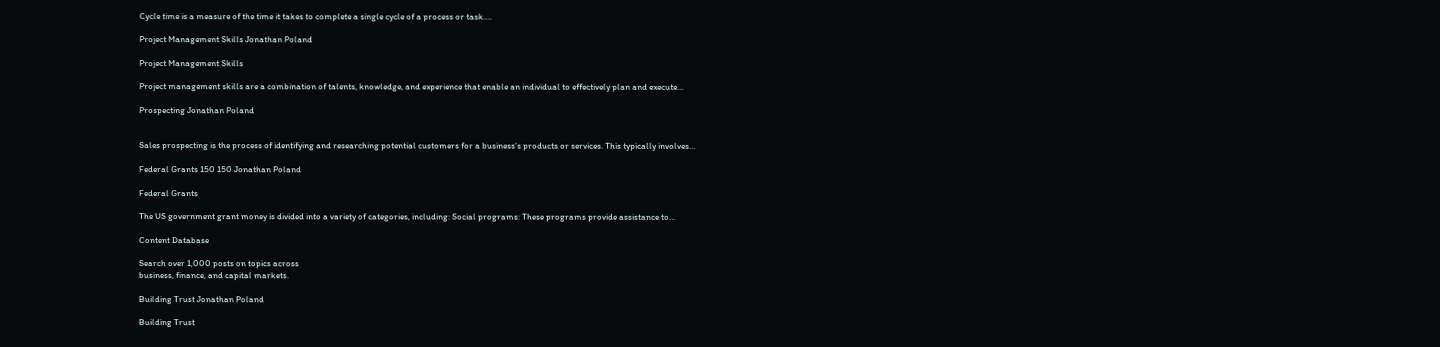Cycle time is a measure of the time it takes to complete a single cycle of a process or task.…

Project Management Skills Jonathan Poland

Project Management Skills

Project management skills are a combination of talents, knowledge, and experience that enable an individual to effectively plan and execute…

Prospecting Jonathan Poland


Sales prospecting is the process of identifying and researching potential customers for a business’s products or services. This typically involves…

Federal Grants 150 150 Jonathan Poland

Federal Grants

The US government grant money is divided into a variety of categories, including: Social programs: These programs provide assistance to…

Content Database

Search over 1,000 posts on topics across
business, finance, and capital markets.

Building Trust Jonathan Poland

Building Trust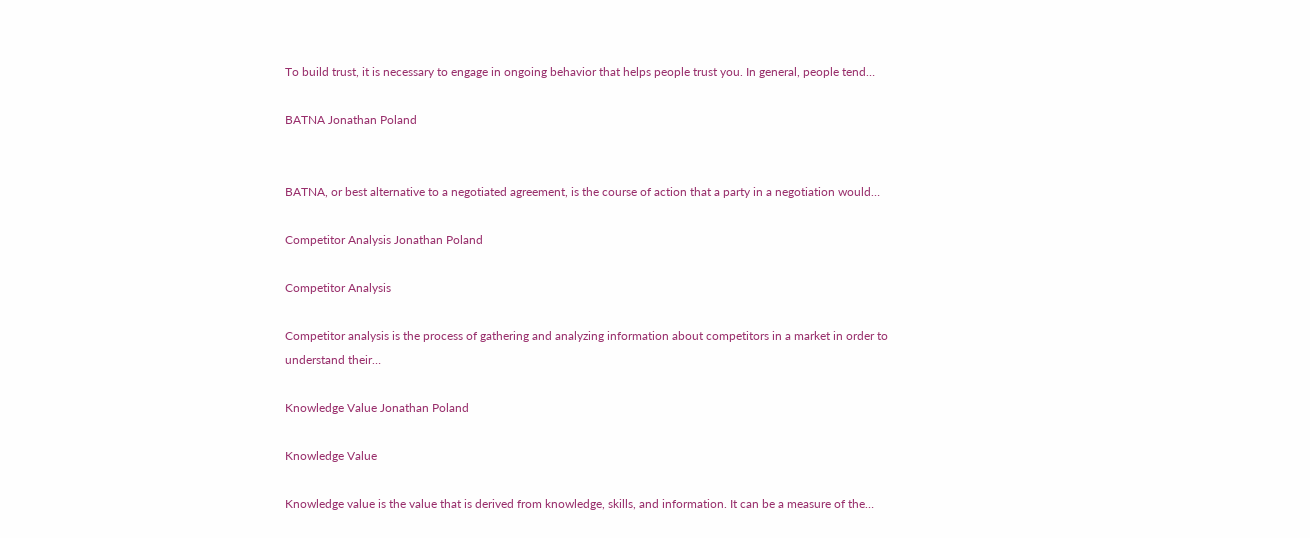To build trust, it is necessary to engage in ongoing behavior that helps people trust you. In general, people tend…

BATNA Jonathan Poland


BATNA, or best alternative to a negotiated agreement, is the course of action that a party in a negotiation would…

Competitor Analysis Jonathan Poland

Competitor Analysis

Competitor analysis is the process of gathering and analyzing information about competitors in a market in order to understand their…

Knowledge Value Jonathan Poland

Knowledge Value

Knowledge value is the value that is derived from knowledge, skills, and information. It can be a measure of the…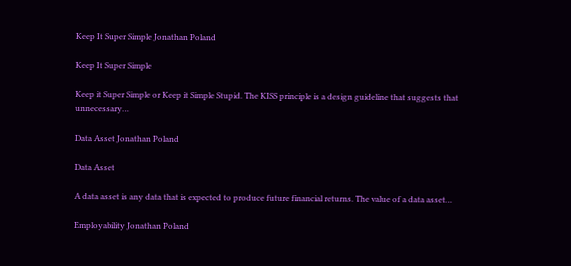Keep It Super Simple Jonathan Poland

Keep It Super Simple

Keep it Super Simple or Keep it Simple Stupid. The KISS principle is a design guideline that suggests that unnecessary…

Data Asset Jonathan Poland

Data Asset

A data asset is any data that is expected to produce future financial returns. The value of a data asset…

Employability Jonathan Poland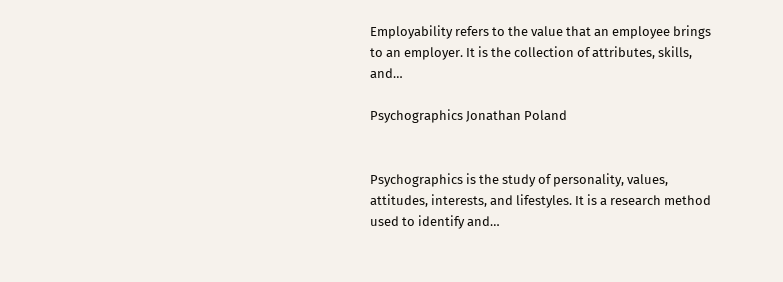Employability refers to the value that an employee brings to an employer. It is the collection of attributes, skills, and…

Psychographics Jonathan Poland


Psychographics is the study of personality, values, attitudes, interests, and lifestyles. It is a research method used to identify and…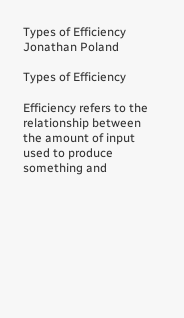Types of Efficiency Jonathan Poland

Types of Efficiency

Efficiency refers to the relationship between the amount of input used to produce something and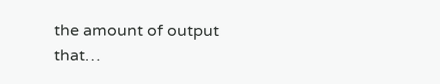the amount of output that…